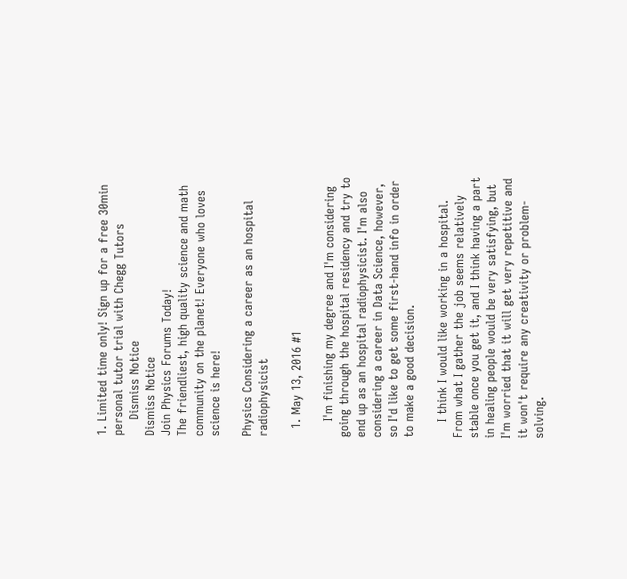1. Limited time only! Sign up for a free 30min personal tutor trial with Chegg Tutors
    Dismiss Notice
Dismiss Notice
Join Physics Forums Today!
The friendliest, high quality science and math community on the planet! Everyone who loves science is here!

Physics Considering a career as an hospital radiophysicist

  1. May 13, 2016 #1

    I'm finishing my degree and I'm considering going through the hospital residency and try to end up as an hospital radiophysicist. I'm also considering a career in Data Science, however, so I'd like to get some first-hand info in order to make a good decision.

    I think I would like working in a hospital. From what I gather the job seems relatively stable once you get it, and I think having a part in healing people would be very satisfying, but I'm worried that it will get very repetitive and it won't require any creativity or problem-solving.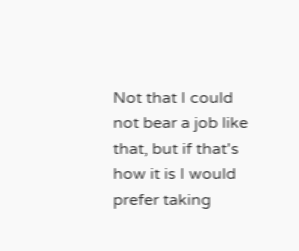Not that I could not bear a job like that, but if that's how it is I would prefer taking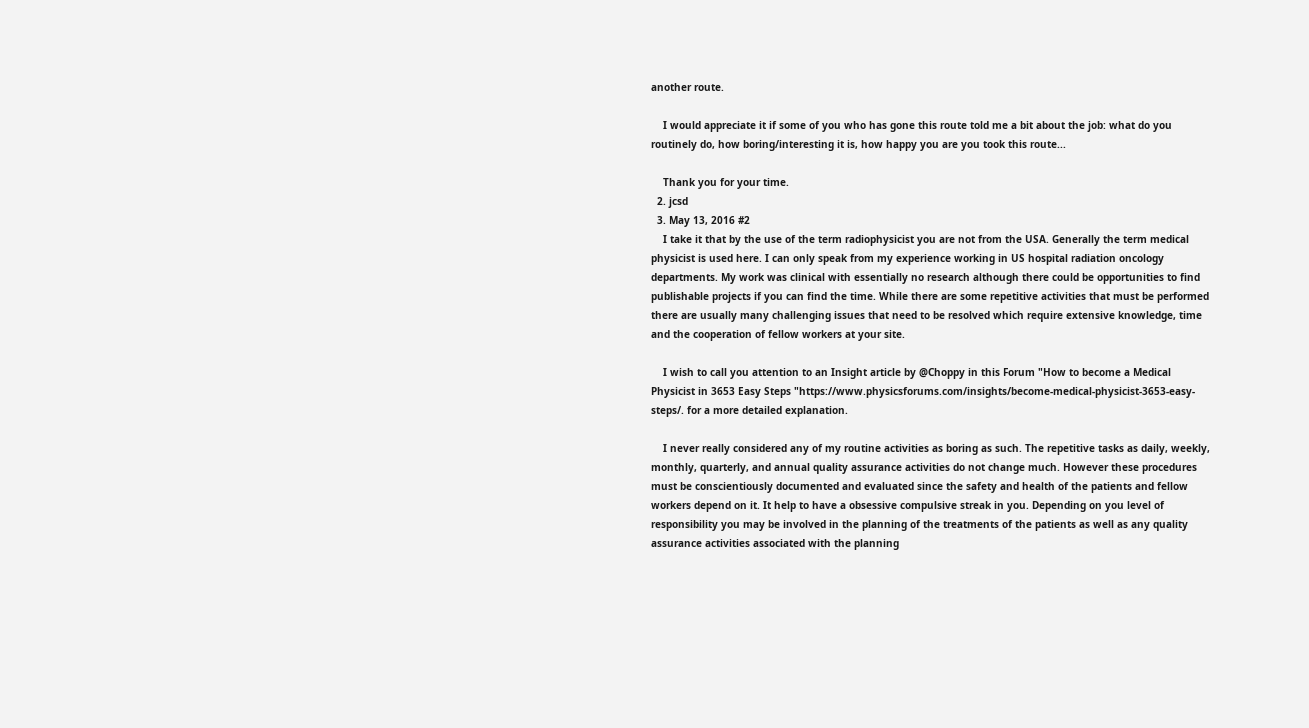another route.

    I would appreciate it if some of you who has gone this route told me a bit about the job: what do you routinely do, how boring/interesting it is, how happy you are you took this route...

    Thank you for your time.
  2. jcsd
  3. May 13, 2016 #2
    I take it that by the use of the term radiophysicist you are not from the USA. Generally the term medical physicist is used here. I can only speak from my experience working in US hospital radiation oncology departments. My work was clinical with essentially no research although there could be opportunities to find publishable projects if you can find the time. While there are some repetitive activities that must be performed there are usually many challenging issues that need to be resolved which require extensive knowledge, time and the cooperation of fellow workers at your site.

    I wish to call you attention to an Insight article by @Choppy in this Forum "How to become a Medical Physicist in 3653 Easy Steps "https://www.physicsforums.com/insights/become-medical-physicist-3653-easy-steps/. for a more detailed explanation.

    I never really considered any of my routine activities as boring as such. The repetitive tasks as daily, weekly, monthly, quarterly, and annual quality assurance activities do not change much. However these procedures must be conscientiously documented and evaluated since the safety and health of the patients and fellow workers depend on it. It help to have a obsessive compulsive streak in you. Depending on you level of responsibility you may be involved in the planning of the treatments of the patients as well as any quality assurance activities associated with the planning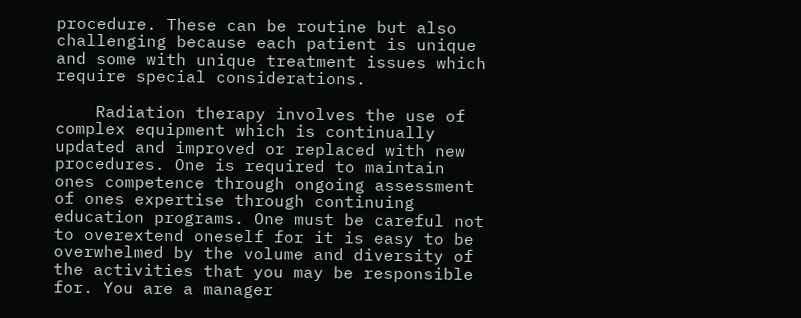procedure. These can be routine but also challenging because each patient is unique and some with unique treatment issues which require special considerations.

    Radiation therapy involves the use of complex equipment which is continually updated and improved or replaced with new procedures. One is required to maintain ones competence through ongoing assessment of ones expertise through continuing education programs. One must be careful not to overextend oneself for it is easy to be overwhelmed by the volume and diversity of the activities that you may be responsible for. You are a manager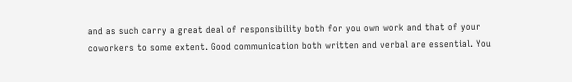and as such carry a great deal of responsibility both for you own work and that of your coworkers to some extent. Good communication both written and verbal are essential. You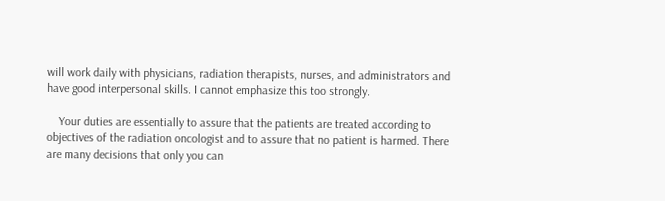will work daily with physicians, radiation therapists, nurses, and administrators and have good interpersonal skills. I cannot emphasize this too strongly.

    Your duties are essentially to assure that the patients are treated according to objectives of the radiation oncologist and to assure that no patient is harmed. There are many decisions that only you can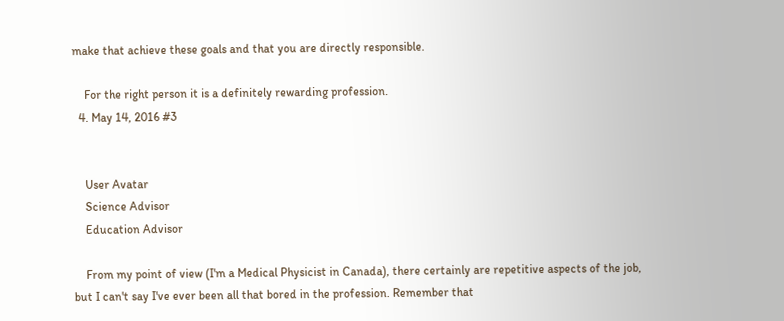make that achieve these goals and that you are directly responsible.

    For the right person it is a definitely rewarding profession.
  4. May 14, 2016 #3


    User Avatar
    Science Advisor
    Education Advisor

    From my point of view (I'm a Medical Physicist in Canada), there certainly are repetitive aspects of the job, but I can't say I've ever been all that bored in the profession. Remember that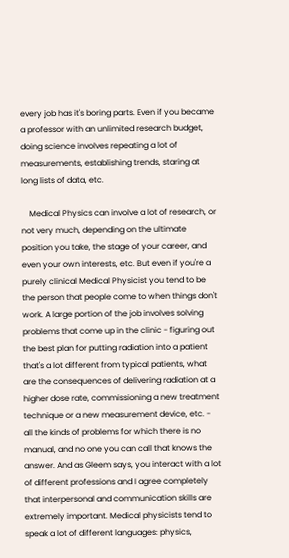every job has it's boring parts. Even if you became a professor with an unlimited research budget, doing science involves repeating a lot of measurements, establishing trends, staring at long lists of data, etc.

    Medical Physics can involve a lot of research, or not very much, depending on the ultimate position you take, the stage of your career, and even your own interests, etc. But even if you're a purely clinical Medical Physicist you tend to be the person that people come to when things don't work. A large portion of the job involves solving problems that come up in the clinic - figuring out the best plan for putting radiation into a patient that's a lot different from typical patients, what are the consequences of delivering radiation at a higher dose rate, commissioning a new treatment technique or a new measurement device, etc. - all the kinds of problems for which there is no manual, and no one you can call that knows the answer. And as Gleem says, you interact with a lot of different professions and I agree completely that interpersonal and communication skills are extremely important. Medical physicists tend to speak a lot of different languages: physics,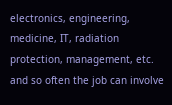electronics, engineering, medicine, IT, radiation protection, management, etc. and so often the job can involve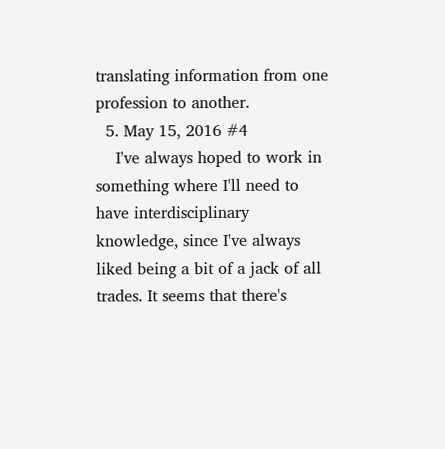translating information from one profession to another.
  5. May 15, 2016 #4
    I've always hoped to work in something where I'll need to have interdisciplinary knowledge, since I've always liked being a bit of a jack of all trades. It seems that there's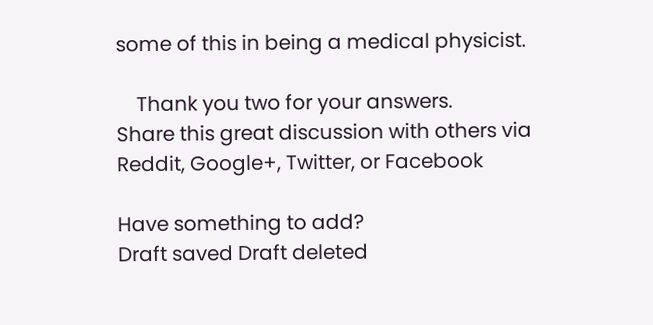some of this in being a medical physicist.

    Thank you two for your answers.
Share this great discussion with others via Reddit, Google+, Twitter, or Facebook

Have something to add?
Draft saved Draft deleted